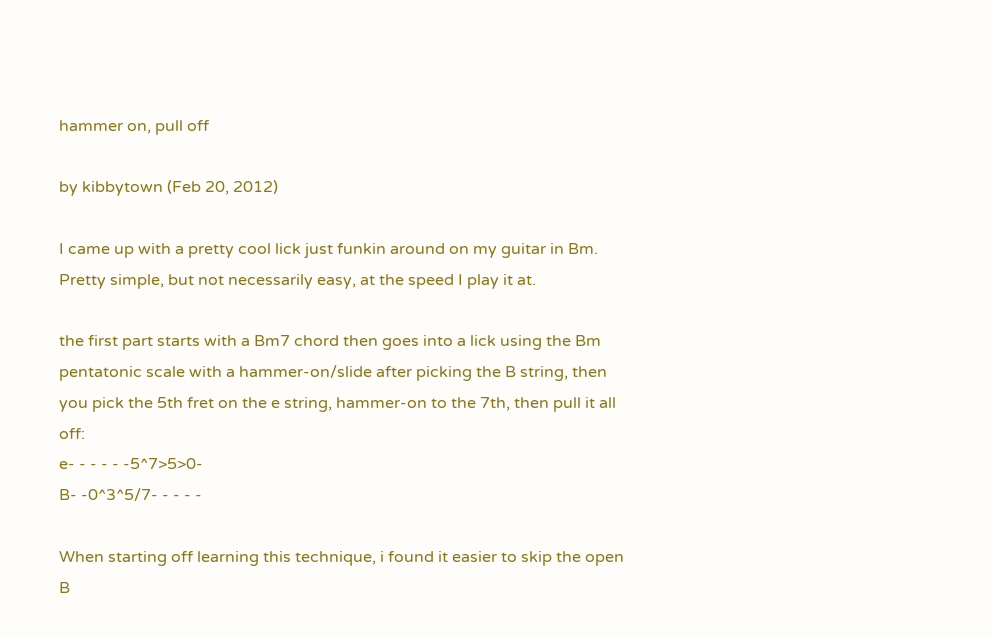hammer on, pull off

by kibbytown (Feb 20, 2012)

I came up with a pretty cool lick just funkin around on my guitar in Bm. Pretty simple, but not necessarily easy, at the speed I play it at.

the first part starts with a Bm7 chord then goes into a lick using the Bm pentatonic scale with a hammer-on/slide after picking the B string, then you pick the 5th fret on the e string, hammer-on to the 7th, then pull it all off:
e- - - - - -5^7>5>0-
B- -0^3^5/7- - - - -

When starting off learning this technique, i found it easier to skip the open B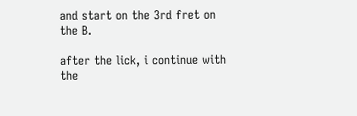and start on the 3rd fret on the B.

after the lick, i continue with the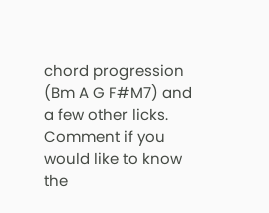chord progression (Bm A G F#M7) and a few other licks. Comment if you would like to know the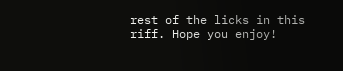rest of the licks in this riff. Hope you enjoy!